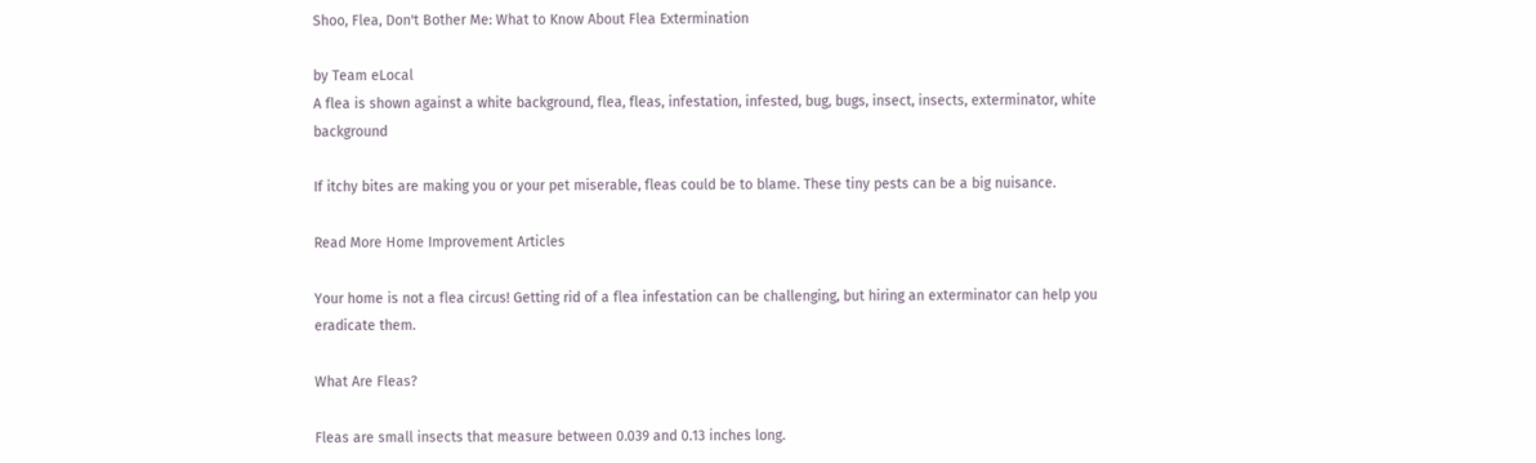Shoo, Flea, Don't Bother Me: What to Know About Flea Extermination

by Team eLocal
A flea is shown against a white background, flea, fleas, infestation, infested, bug, bugs, insect, insects, exterminator, white background

If itchy bites are making you or your pet miserable, fleas could be to blame. These tiny pests can be a big nuisance.

Read More Home Improvement Articles

Your home is not a flea circus! Getting rid of a flea infestation can be challenging, but hiring an exterminator can help you eradicate them.

What Are Fleas?

Fleas are small insects that measure between 0.039 and 0.13 inches long.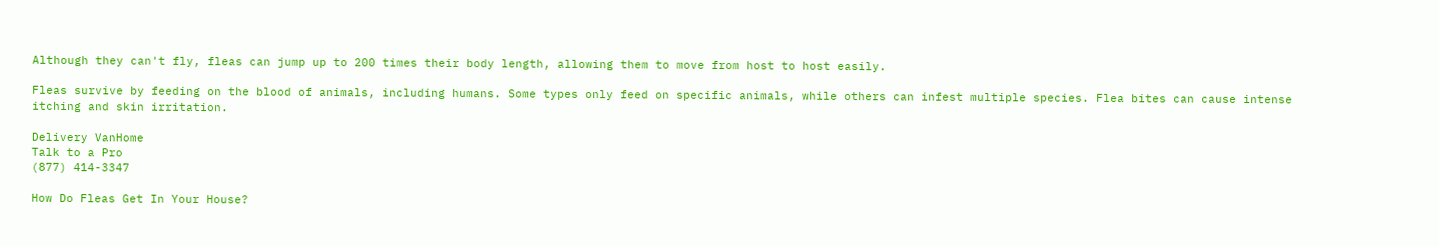Although they can't fly, fleas can jump up to 200 times their body length, allowing them to move from host to host easily.

Fleas survive by feeding on the blood of animals, including humans. Some types only feed on specific animals, while others can infest multiple species. Flea bites can cause intense itching and skin irritation.

Delivery VanHome
Talk to a Pro
(877) 414-3347

How Do Fleas Get In Your House?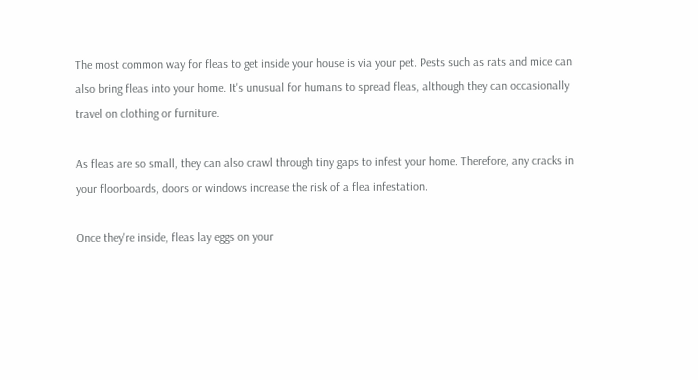The most common way for fleas to get inside your house is via your pet. Pests such as rats and mice can also bring fleas into your home. It's unusual for humans to spread fleas, although they can occasionally travel on clothing or furniture.

As fleas are so small, they can also crawl through tiny gaps to infest your home. Therefore, any cracks in your floorboards, doors or windows increase the risk of a flea infestation.

Once they're inside, fleas lay eggs on your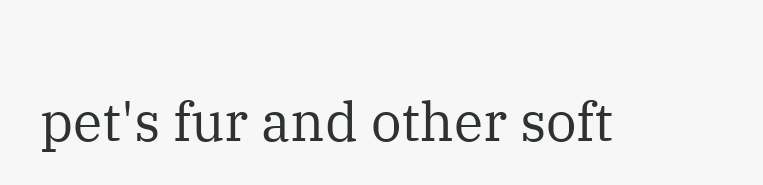pet's fur and other soft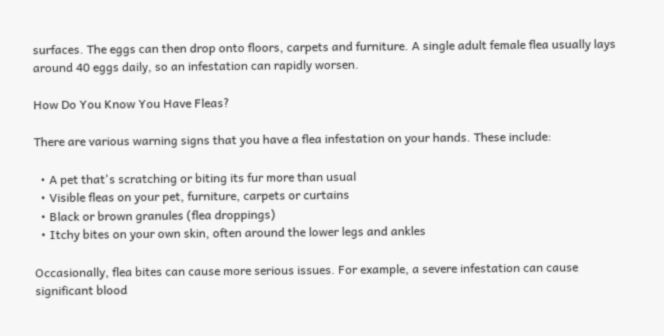surfaces. The eggs can then drop onto floors, carpets and furniture. A single adult female flea usually lays around 40 eggs daily, so an infestation can rapidly worsen.

How Do You Know You Have Fleas?

There are various warning signs that you have a flea infestation on your hands. These include:

  • A pet that's scratching or biting its fur more than usual
  • Visible fleas on your pet, furniture, carpets or curtains
  • Black or brown granules (flea droppings)
  • Itchy bites on your own skin, often around the lower legs and ankles

Occasionally, flea bites can cause more serious issues. For example, a severe infestation can cause significant blood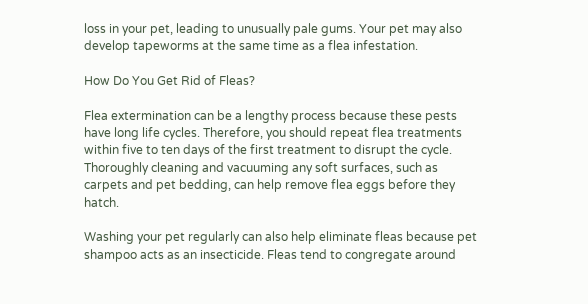loss in your pet, leading to unusually pale gums. Your pet may also develop tapeworms at the same time as a flea infestation.

How Do You Get Rid of Fleas?

Flea extermination can be a lengthy process because these pests have long life cycles. Therefore, you should repeat flea treatments within five to ten days of the first treatment to disrupt the cycle. Thoroughly cleaning and vacuuming any soft surfaces, such as carpets and pet bedding, can help remove flea eggs before they hatch.

Washing your pet regularly can also help eliminate fleas because pet shampoo acts as an insecticide. Fleas tend to congregate around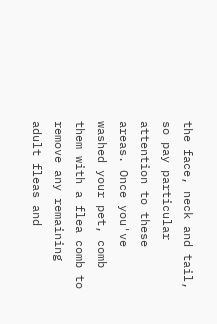the face, neck and tail, so pay particular attention to these areas. Once you've washed your pet, comb them with a flea comb to remove any remaining adult fleas and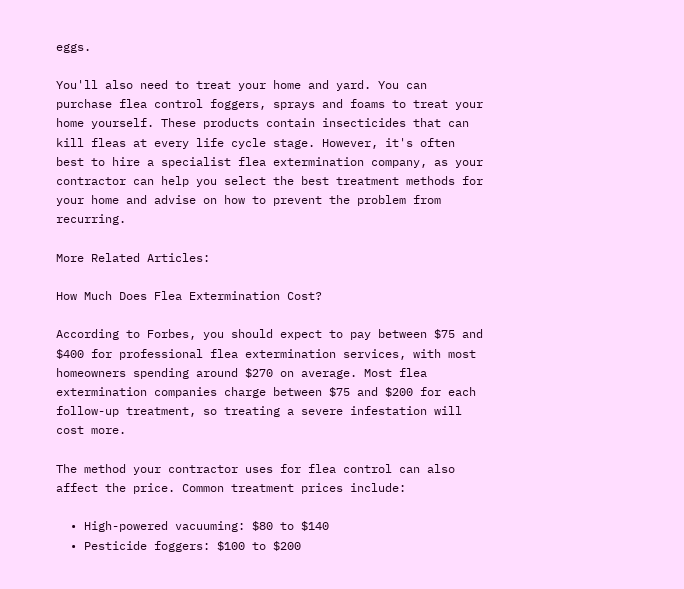eggs.

You'll also need to treat your home and yard. You can purchase flea control foggers, sprays and foams to treat your home yourself. These products contain insecticides that can kill fleas at every life cycle stage. However, it's often best to hire a specialist flea extermination company, as your contractor can help you select the best treatment methods for your home and advise on how to prevent the problem from recurring.

More Related Articles:

How Much Does Flea Extermination Cost?

According to Forbes, you should expect to pay between $75 and $400 for professional flea extermination services, with most homeowners spending around $270 on average. Most flea extermination companies charge between $75 and $200 for each follow-up treatment, so treating a severe infestation will cost more.

The method your contractor uses for flea control can also affect the price. Common treatment prices include:

  • High-powered vacuuming: $80 to $140
  • Pesticide foggers: $100 to $200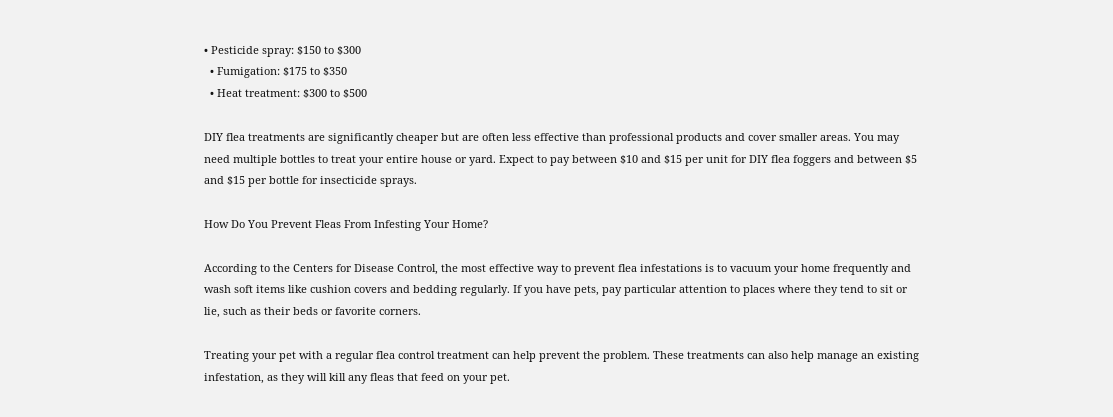• Pesticide spray: $150 to $300
  • Fumigation: $175 to $350
  • Heat treatment: $300 to $500

DIY flea treatments are significantly cheaper but are often less effective than professional products and cover smaller areas. You may need multiple bottles to treat your entire house or yard. Expect to pay between $10 and $15 per unit for DIY flea foggers and between $5 and $15 per bottle for insecticide sprays.

How Do You Prevent Fleas From Infesting Your Home?

According to the Centers for Disease Control, the most effective way to prevent flea infestations is to vacuum your home frequently and wash soft items like cushion covers and bedding regularly. If you have pets, pay particular attention to places where they tend to sit or lie, such as their beds or favorite corners.

Treating your pet with a regular flea control treatment can help prevent the problem. These treatments can also help manage an existing infestation, as they will kill any fleas that feed on your pet.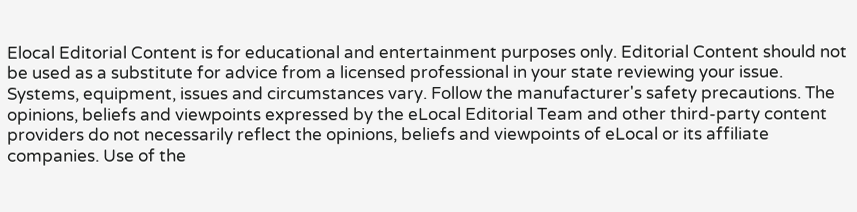Elocal Editorial Content is for educational and entertainment purposes only. Editorial Content should not be used as a substitute for advice from a licensed professional in your state reviewing your issue. Systems, equipment, issues and circumstances vary. Follow the manufacturer's safety precautions. The opinions, beliefs and viewpoints expressed by the eLocal Editorial Team and other third-party content providers do not necessarily reflect the opinions, beliefs and viewpoints of eLocal or its affiliate companies. Use of the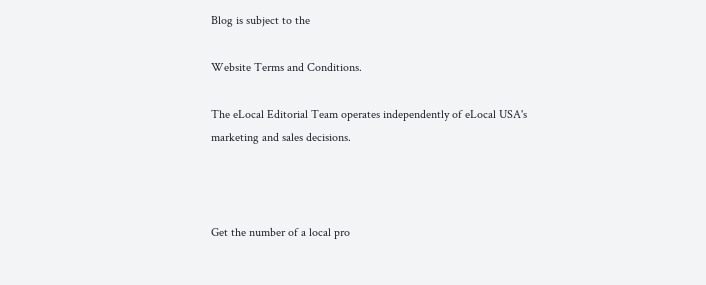Blog is subject to the

Website Terms and Conditions.

The eLocal Editorial Team operates independently of eLocal USA's marketing and sales decisions.



Get the number of a local pro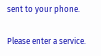sent to your phone.

Please enter a service.